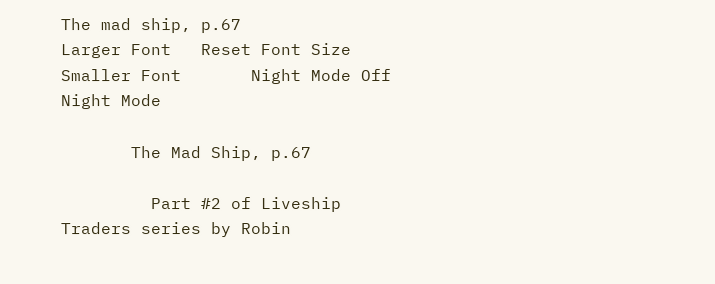The mad ship, p.67
Larger Font   Reset Font Size   Smaller Font       Night Mode Off   Night Mode

       The Mad Ship, p.67

         Part #2 of Liveship Traders series by Robin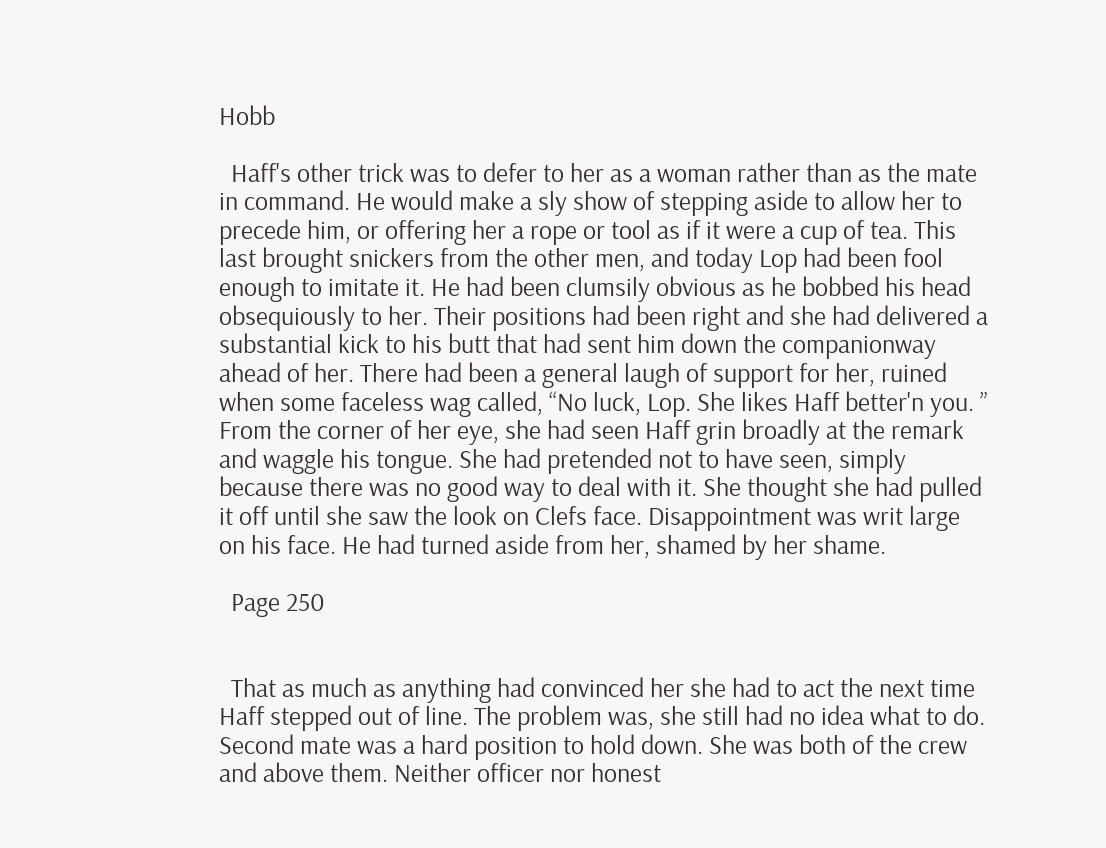Hobb

  Haff's other trick was to defer to her as a woman rather than as the mate in command. He would make a sly show of stepping aside to allow her to precede him, or offering her a rope or tool as if it were a cup of tea. This last brought snickers from the other men, and today Lop had been fool enough to imitate it. He had been clumsily obvious as he bobbed his head obsequiously to her. Their positions had been right and she had delivered a substantial kick to his butt that had sent him down the companionway ahead of her. There had been a general laugh of support for her, ruined when some faceless wag called, “No luck, Lop. She likes Haff better'n you. ” From the corner of her eye, she had seen Haff grin broadly at the remark and waggle his tongue. She had pretended not to have seen, simply because there was no good way to deal with it. She thought she had pulled it off until she saw the look on Clefs face. Disappointment was writ large on his face. He had turned aside from her, shamed by her shame.

  Page 250


  That as much as anything had convinced her she had to act the next time Haff stepped out of line. The problem was, she still had no idea what to do. Second mate was a hard position to hold down. She was both of the crew and above them. Neither officer nor honest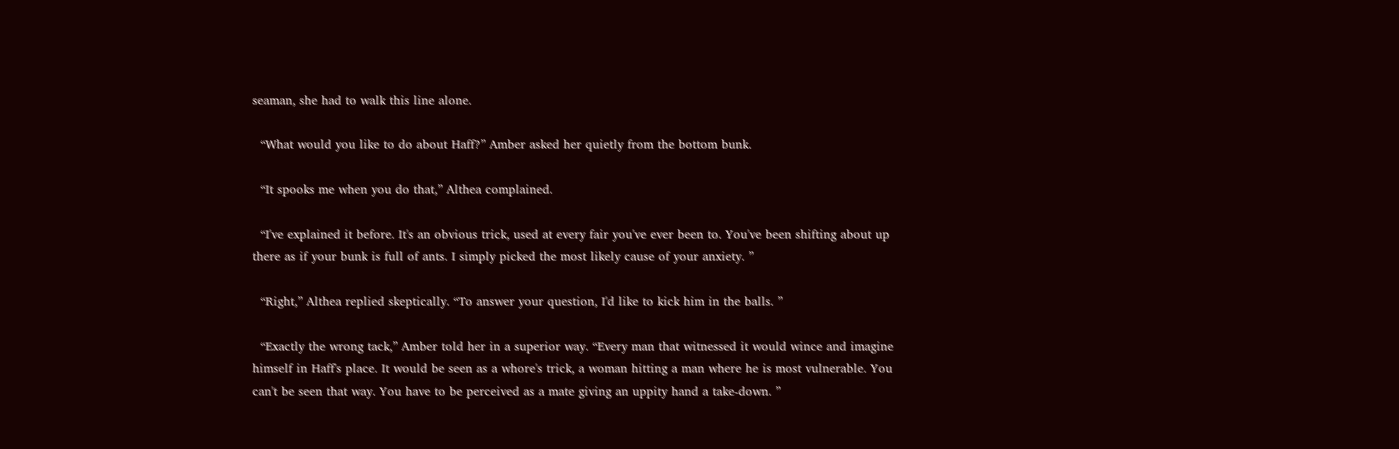seaman, she had to walk this line alone.

  “What would you like to do about Haff?” Amber asked her quietly from the bottom bunk.

  “It spooks me when you do that,” Althea complained.

  “I've explained it before. It's an obvious trick, used at every fair you've ever been to. You've been shifting about up there as if your bunk is full of ants. I simply picked the most likely cause of your anxiety. ”

  “Right,” Althea replied skeptically. “To answer your question, I'd like to kick him in the balls. ”

  “Exactly the wrong tack,” Amber told her in a superior way. “Every man that witnessed it would wince and imagine himself in Haff's place. It would be seen as a whore's trick, a woman hitting a man where he is most vulnerable. You can't be seen that way. You have to be perceived as a mate giving an uppity hand a take-down. ”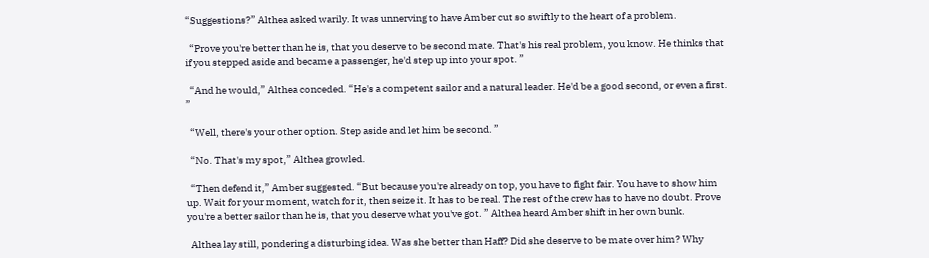“Suggestions?” Althea asked warily. It was unnerving to have Amber cut so swiftly to the heart of a problem.

  “Prove you're better than he is, that you deserve to be second mate. That's his real problem, you know. He thinks that if you stepped aside and became a passenger, he'd step up into your spot. ”

  “And he would,” Althea conceded. “He's a competent sailor and a natural leader. He'd be a good second, or even a first. ”

  “Well, there's your other option. Step aside and let him be second. ”

  “No. That's my spot,” Althea growled.

  “Then defend it,” Amber suggested. “But because you're already on top, you have to fight fair. You have to show him up. Wait for your moment, watch for it, then seize it. It has to be real. The rest of the crew has to have no doubt. Prove you're a better sailor than he is, that you deserve what you've got. ” Althea heard Amber shift in her own bunk.

  Althea lay still, pondering a disturbing idea. Was she better than Haff? Did she deserve to be mate over him? Why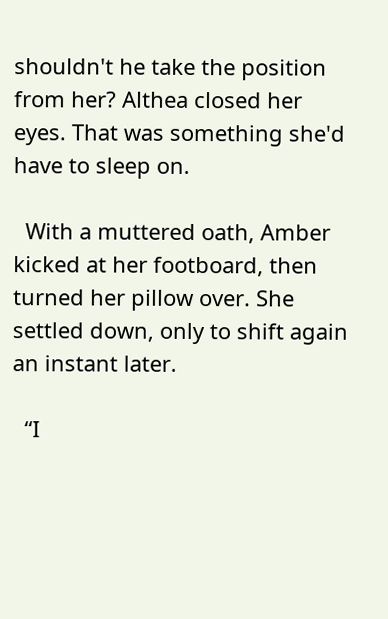shouldn't he take the position from her? Althea closed her eyes. That was something she'd have to sleep on.

  With a muttered oath, Amber kicked at her footboard, then turned her pillow over. She settled down, only to shift again an instant later.

  “I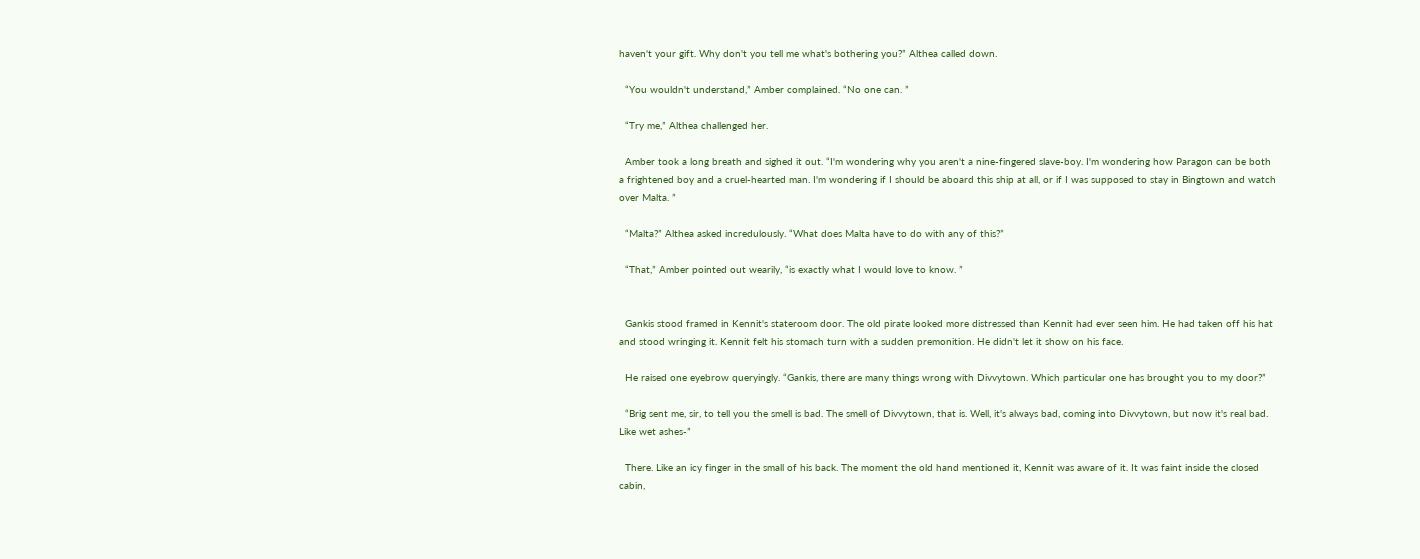haven't your gift. Why don't you tell me what's bothering you?” Althea called down.

  “You wouldn't understand,” Amber complained. “No one can. ”

  “Try me,” Althea challenged her.

  Amber took a long breath and sighed it out. “I'm wondering why you aren't a nine-fingered slave-boy. I'm wondering how Paragon can be both a frightened boy and a cruel-hearted man. I'm wondering if I should be aboard this ship at all, or if I was supposed to stay in Bingtown and watch over Malta. ”

  “Malta?” Althea asked incredulously. “What does Malta have to do with any of this?”

  “That,” Amber pointed out wearily, “is exactly what I would love to know. ”


  Gankis stood framed in Kennit's stateroom door. The old pirate looked more distressed than Kennit had ever seen him. He had taken off his hat and stood wringing it. Kennit felt his stomach turn with a sudden premonition. He didn't let it show on his face.

  He raised one eyebrow queryingly. “Gankis, there are many things wrong with Divvytown. Which particular one has brought you to my door?”

  “Brig sent me, sir, to tell you the smell is bad. The smell of Divvytown, that is. Well, it's always bad, coming into Divvytown, but now it's real bad. Like wet ashes-”

  There. Like an icy finger in the small of his back. The moment the old hand mentioned it, Kennit was aware of it. It was faint inside the closed cabin,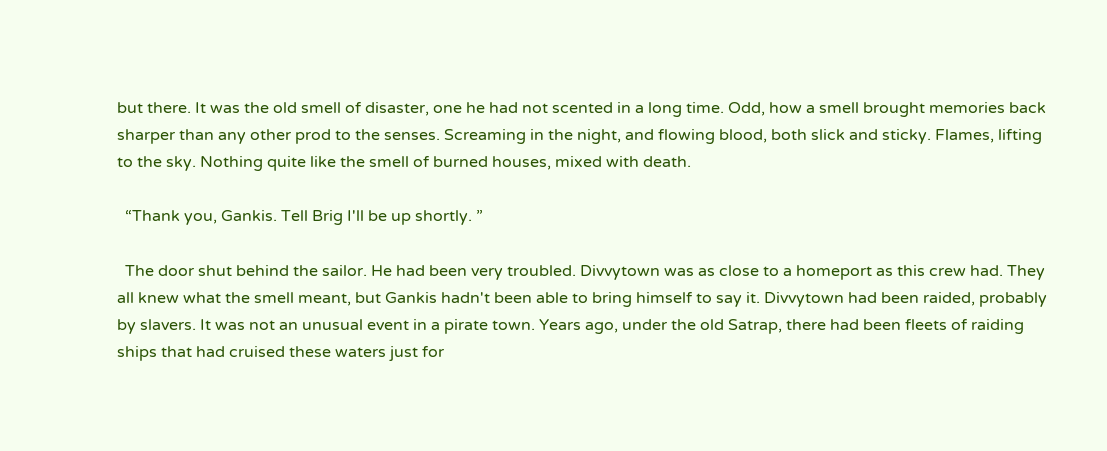but there. It was the old smell of disaster, one he had not scented in a long time. Odd, how a smell brought memories back sharper than any other prod to the senses. Screaming in the night, and flowing blood, both slick and sticky. Flames, lifting to the sky. Nothing quite like the smell of burned houses, mixed with death.

  “Thank you, Gankis. Tell Brig I'll be up shortly. ”

  The door shut behind the sailor. He had been very troubled. Divvytown was as close to a homeport as this crew had. They all knew what the smell meant, but Gankis hadn't been able to bring himself to say it. Divvytown had been raided, probably by slavers. It was not an unusual event in a pirate town. Years ago, under the old Satrap, there had been fleets of raiding ships that had cruised these waters just for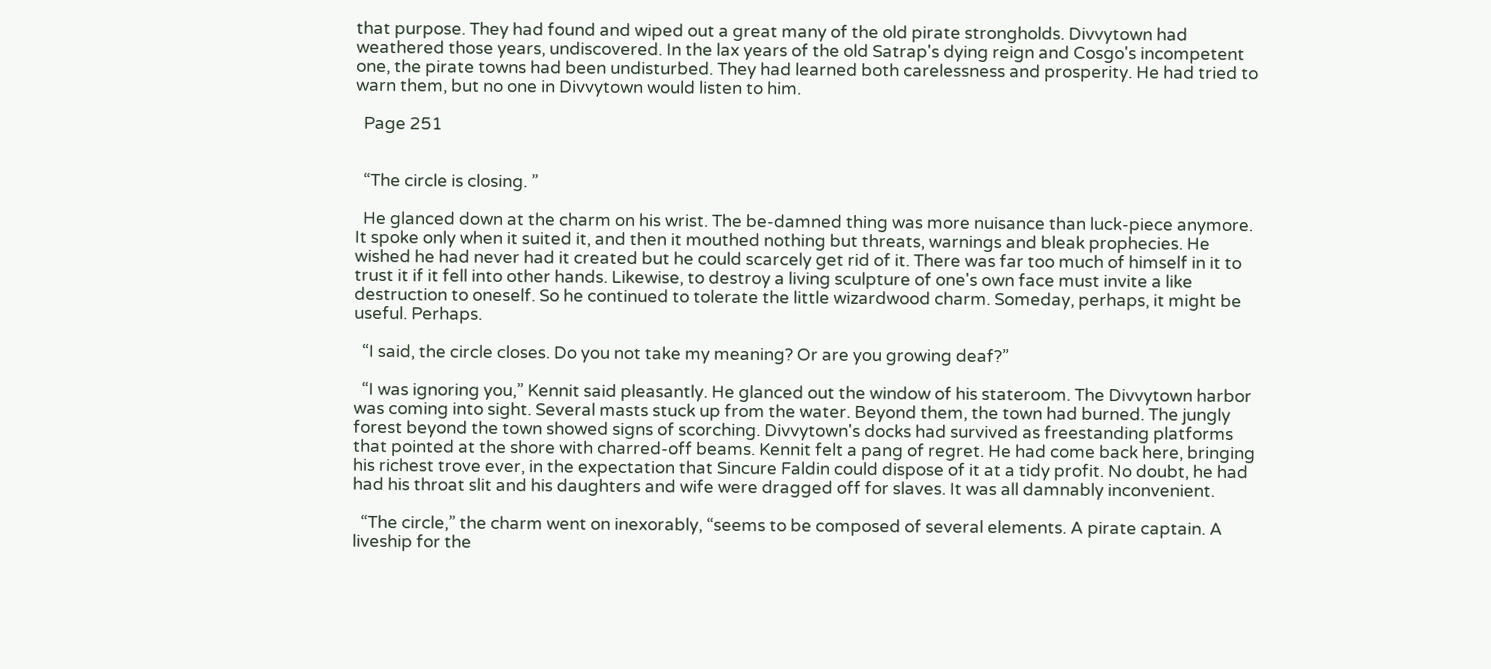that purpose. They had found and wiped out a great many of the old pirate strongholds. Divvytown had weathered those years, undiscovered. In the lax years of the old Satrap's dying reign and Cosgo's incompetent one, the pirate towns had been undisturbed. They had learned both carelessness and prosperity. He had tried to warn them, but no one in Divvytown would listen to him.

  Page 251


  “The circle is closing. ”

  He glanced down at the charm on his wrist. The be-damned thing was more nuisance than luck-piece anymore. It spoke only when it suited it, and then it mouthed nothing but threats, warnings and bleak prophecies. He wished he had never had it created but he could scarcely get rid of it. There was far too much of himself in it to trust it if it fell into other hands. Likewise, to destroy a living sculpture of one's own face must invite a like destruction to oneself. So he continued to tolerate the little wizardwood charm. Someday, perhaps, it might be useful. Perhaps.

  “I said, the circle closes. Do you not take my meaning? Or are you growing deaf?”

  “I was ignoring you,” Kennit said pleasantly. He glanced out the window of his stateroom. The Divvytown harbor was coming into sight. Several masts stuck up from the water. Beyond them, the town had burned. The jungly forest beyond the town showed signs of scorching. Divvytown's docks had survived as freestanding platforms that pointed at the shore with charred-off beams. Kennit felt a pang of regret. He had come back here, bringing his richest trove ever, in the expectation that Sincure Faldin could dispose of it at a tidy profit. No doubt, he had had his throat slit and his daughters and wife were dragged off for slaves. It was all damnably inconvenient.

  “The circle,” the charm went on inexorably, “seems to be composed of several elements. A pirate captain. A liveship for the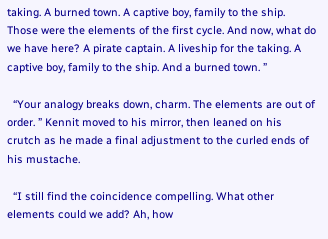taking. A burned town. A captive boy, family to the ship. Those were the elements of the first cycle. And now, what do we have here? A pirate captain. A liveship for the taking. A captive boy, family to the ship. And a burned town. ”

  “Your analogy breaks down, charm. The elements are out of order. ” Kennit moved to his mirror, then leaned on his crutch as he made a final adjustment to the curled ends of his mustache.

  “I still find the coincidence compelling. What other elements could we add? Ah, how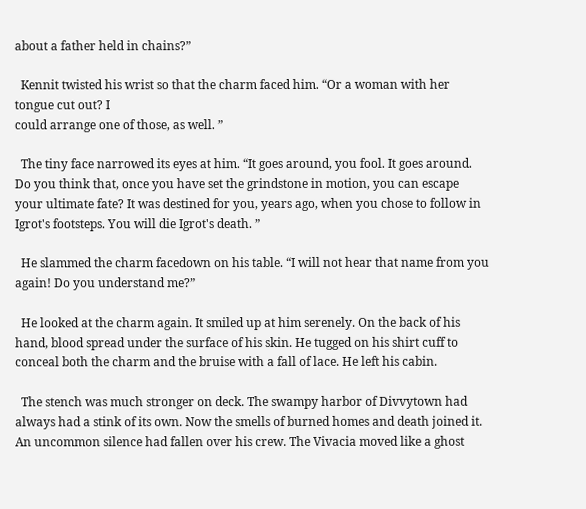about a father held in chains?”

  Kennit twisted his wrist so that the charm faced him. “Or a woman with her tongue cut out? I
could arrange one of those, as well. ”

  The tiny face narrowed its eyes at him. “It goes around, you fool. It goes around. Do you think that, once you have set the grindstone in motion, you can escape your ultimate fate? It was destined for you, years ago, when you chose to follow in Igrot's footsteps. You will die Igrot's death. ”

  He slammed the charm facedown on his table. “I will not hear that name from you again! Do you understand me?”

  He looked at the charm again. It smiled up at him serenely. On the back of his hand, blood spread under the surface of his skin. He tugged on his shirt cuff to conceal both the charm and the bruise with a fall of lace. He left his cabin.

  The stench was much stronger on deck. The swampy harbor of Divvytown had always had a stink of its own. Now the smells of burned homes and death joined it. An uncommon silence had fallen over his crew. The Vivacia moved like a ghost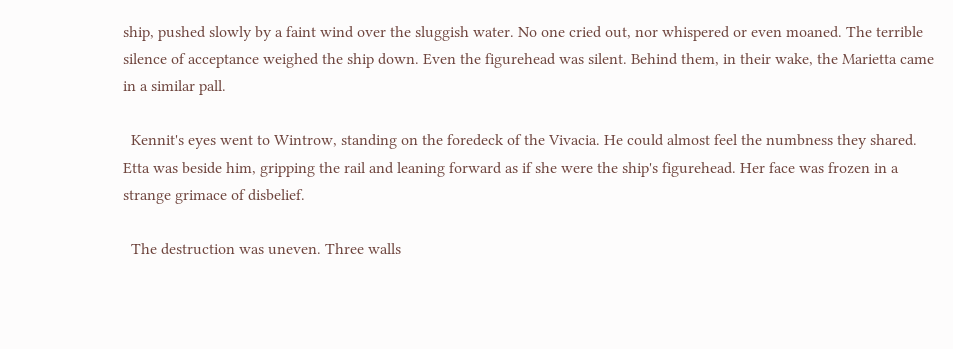ship, pushed slowly by a faint wind over the sluggish water. No one cried out, nor whispered or even moaned. The terrible silence of acceptance weighed the ship down. Even the figurehead was silent. Behind them, in their wake, the Marietta came in a similar pall.

  Kennit's eyes went to Wintrow, standing on the foredeck of the Vivacia. He could almost feel the numbness they shared. Etta was beside him, gripping the rail and leaning forward as if she were the ship's figurehead. Her face was frozen in a strange grimace of disbelief.

  The destruction was uneven. Three walls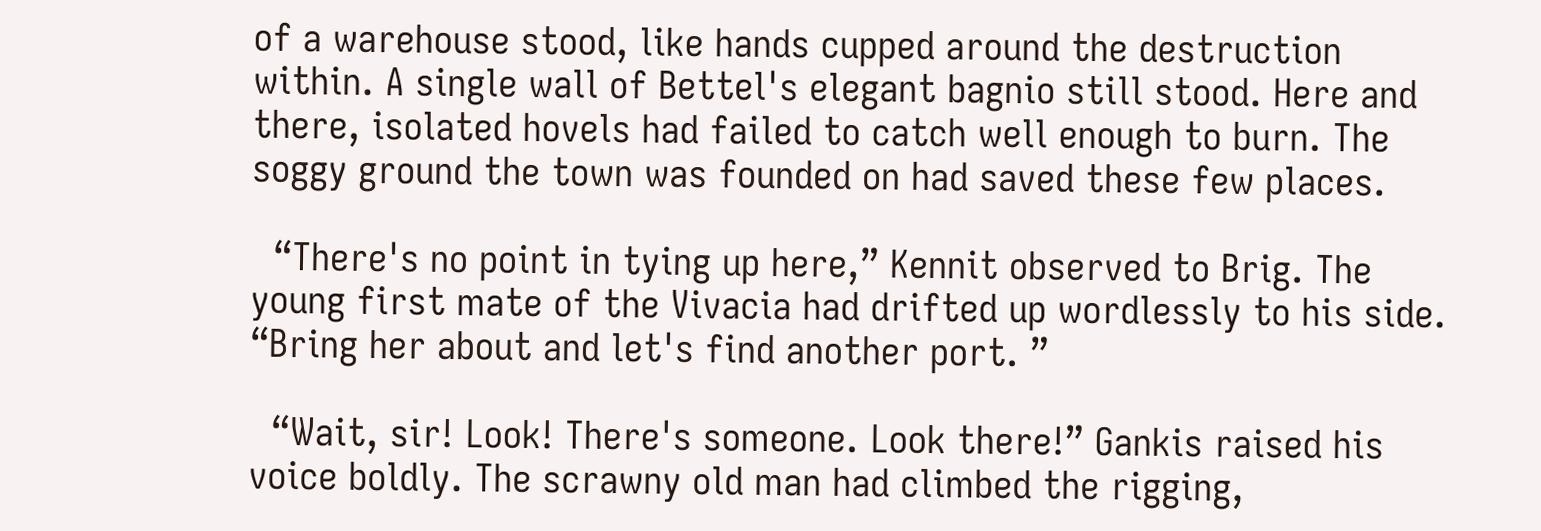of a warehouse stood, like hands cupped around the destruction within. A single wall of Bettel's elegant bagnio still stood. Here and there, isolated hovels had failed to catch well enough to burn. The soggy ground the town was founded on had saved these few places.

  “There's no point in tying up here,” Kennit observed to Brig. The young first mate of the Vivacia had drifted up wordlessly to his side. “Bring her about and let's find another port. ”

  “Wait, sir! Look! There's someone. Look there!” Gankis raised his voice boldly. The scrawny old man had climbed the rigging,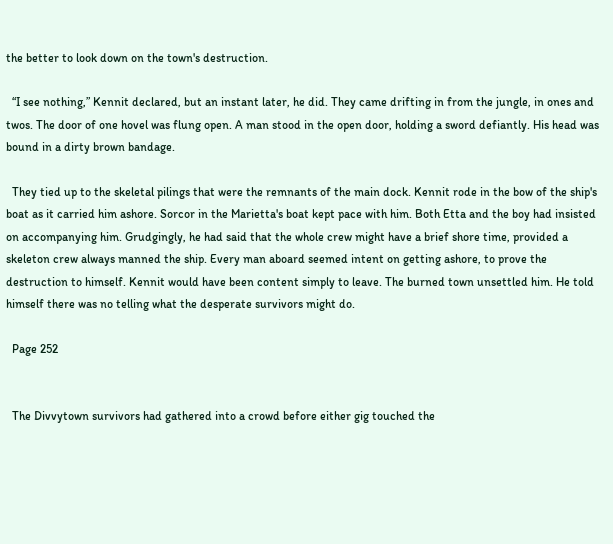the better to look down on the town's destruction.

  “I see nothing,” Kennit declared, but an instant later, he did. They came drifting in from the jungle, in ones and twos. The door of one hovel was flung open. A man stood in the open door, holding a sword defiantly. His head was bound in a dirty brown bandage.

  They tied up to the skeletal pilings that were the remnants of the main dock. Kennit rode in the bow of the ship's boat as it carried him ashore. Sorcor in the Marietta's boat kept pace with him. Both Etta and the boy had insisted on accompanying him. Grudgingly, he had said that the whole crew might have a brief shore time, provided a skeleton crew always manned the ship. Every man aboard seemed intent on getting ashore, to prove the destruction to himself. Kennit would have been content simply to leave. The burned town unsettled him. He told himself there was no telling what the desperate survivors might do.

  Page 252


  The Divvytown survivors had gathered into a crowd before either gig touched the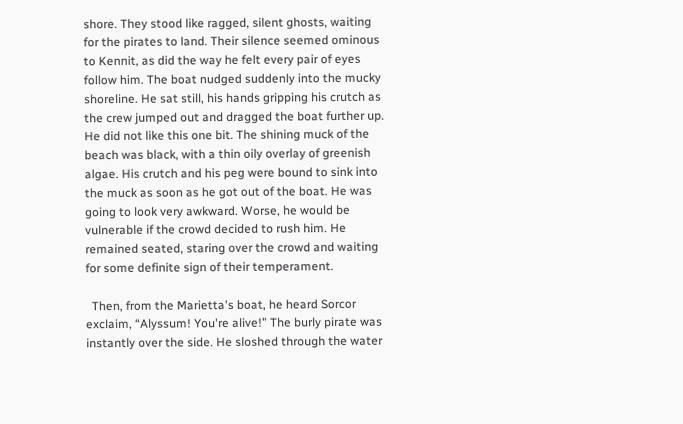shore. They stood like ragged, silent ghosts, waiting for the pirates to land. Their silence seemed ominous to Kennit, as did the way he felt every pair of eyes follow him. The boat nudged suddenly into the mucky shoreline. He sat still, his hands gripping his crutch as the crew jumped out and dragged the boat further up. He did not like this one bit. The shining muck of the beach was black, with a thin oily overlay of greenish algae. His crutch and his peg were bound to sink into the muck as soon as he got out of the boat. He was going to look very awkward. Worse, he would be vulnerable if the crowd decided to rush him. He remained seated, staring over the crowd and waiting for some definite sign of their temperament.

  Then, from the Marietta's boat, he heard Sorcor exclaim, “Alyssum! You're alive!” The burly pirate was instantly over the side. He sloshed through the water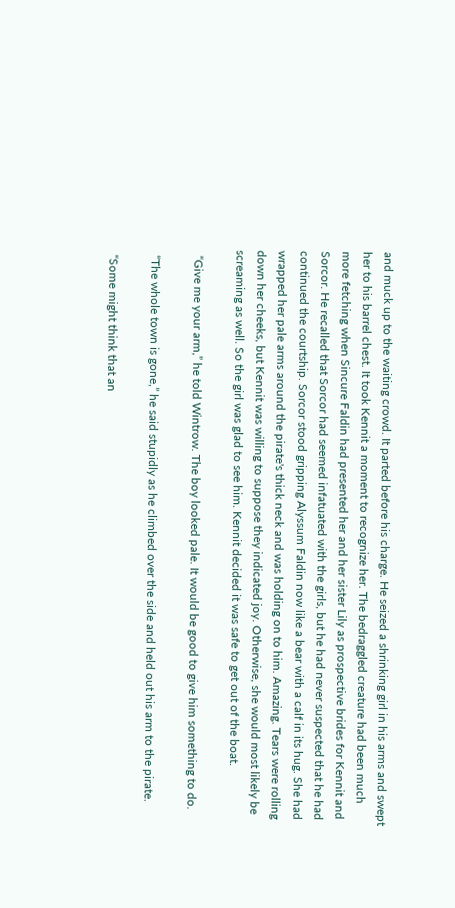and muck up to the waiting crowd. It parted before his charge. He seized a shrinking girl in his arms and swept her to his barrel chest. It took Kennit a moment to recognize her. The bedraggled creature had been much more fetching when Sincure Faldin had presented her and her sister Lily as prospective brides for Kennit and Sorcor. He recalled that Sorcor had seemed infatuated with the girls, but he had never suspected that he had continued the courtship. Sorcor stood gripping Alyssum Faldin now like a bear with a calf in its hug. She had wrapped her pale arms around the pirate's thick neck and was holding on to him. Amazing. Tears were rolling down her cheeks, but Kennit was willing to suppose they indicated joy. Otherwise, she would most likely be screaming as well. So the girl was glad to see him. Kennit decided it was safe to get out of the boat.

  “Give me your arm,” he told Wintrow. The boy looked pale. It would be good to give him something to do.

  “The whole town is gone,” he said stupidly as he climbed over the side and held out his arm to the pirate.

  “Some might think that an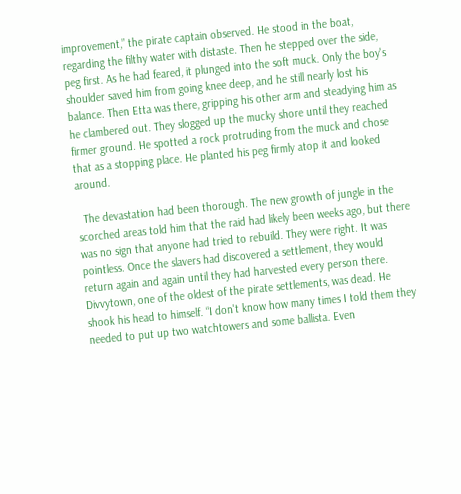improvement,” the pirate captain observed. He stood in the boat, regarding the filthy water with distaste. Then he stepped over the side, peg first. As he had feared, it plunged into the soft muck. Only the boy's shoulder saved him from going knee deep, and he still nearly lost his balance. Then Etta was there, gripping his other arm and steadying him as he clambered out. They slogged up the mucky shore until they reached firmer ground. He spotted a rock protruding from the muck and chose that as a stopping place. He planted his peg firmly atop it and looked around.

  The devastation had been thorough. The new growth of jungle in the scorched areas told him that the raid had likely been weeks ago, but there was no sign that anyone had tried to rebuild. They were right. It was pointless. Once the slavers had discovered a settlement, they would return again and again until they had harvested every person there. Divvytown, one of the oldest of the pirate settlements, was dead. He shook his head to himself. “I don't know how many times I told them they needed to put up two watchtowers and some ballista. Even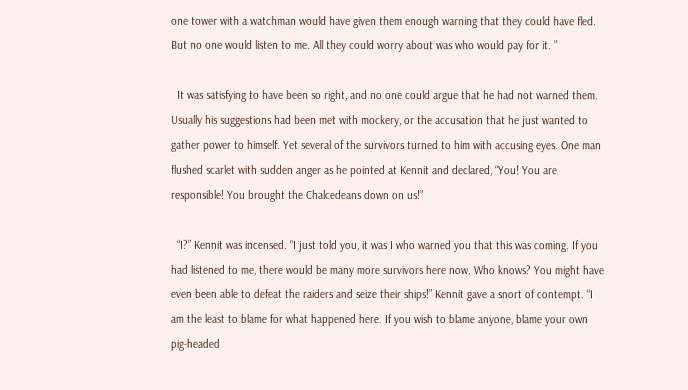one tower with a watchman would have given them enough warning that they could have fled. But no one would listen to me. All they could worry about was who would pay for it. ”

  It was satisfying to have been so right, and no one could argue that he had not warned them. Usually his suggestions had been met with mockery, or the accusation that he just wanted to gather power to himself. Yet several of the survivors turned to him with accusing eyes. One man flushed scarlet with sudden anger as he pointed at Kennit and declared, “You! You are responsible! You brought the Chalcedeans down on us!”

  “I?” Kennit was incensed. “I just told you, it was I who warned you that this was coming. If you had listened to me, there would be many more survivors here now. Who knows? You might have even been able to defeat the raiders and seize their ships!” Kennit gave a snort of contempt. “I am the least to blame for what happened here. If you wish to blame anyone, blame your own pig-headed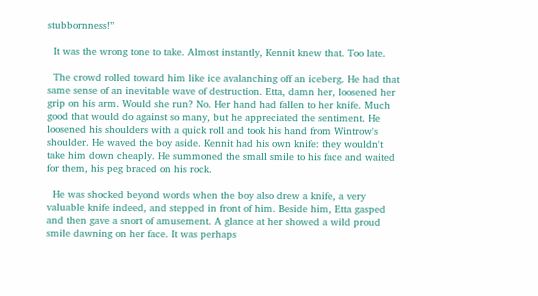stubbornness!”

  It was the wrong tone to take. Almost instantly, Kennit knew that. Too late.

  The crowd rolled toward him like ice avalanching off an iceberg. He had that same sense of an inevitable wave of destruction. Etta, damn her, loosened her grip on his arm. Would she run? No. Her hand had fallen to her knife. Much good that would do against so many, but he appreciated the sentiment. He loosened his shoulders with a quick roll and took his hand from Wintrow's shoulder. He waved the boy aside. Kennit had his own knife: they wouldn't take him down cheaply. He summoned the small smile to his face and waited for them, his peg braced on his rock.

  He was shocked beyond words when the boy also drew a knife, a very valuable knife indeed, and stepped in front of him. Beside him, Etta gasped and then gave a snort of amusement. A glance at her showed a wild proud smile dawning on her face. It was perhaps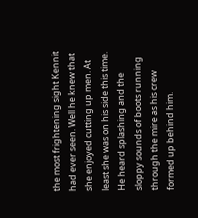the most frightening sight Kennit had ever seen. Well he knew that she enjoyed cutting up men. At least she was on his side this time. He heard splashing and the sloppy sounds of boots running through the mire as his crew formed up behind him.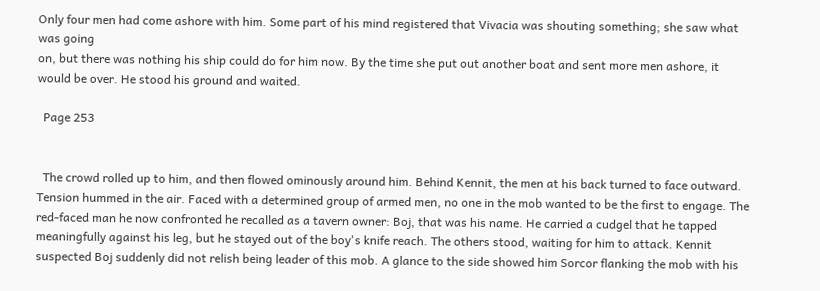Only four men had come ashore with him. Some part of his mind registered that Vivacia was shouting something; she saw what was going
on, but there was nothing his ship could do for him now. By the time she put out another boat and sent more men ashore, it would be over. He stood his ground and waited.

  Page 253


  The crowd rolled up to him, and then flowed ominously around him. Behind Kennit, the men at his back turned to face outward. Tension hummed in the air. Faced with a determined group of armed men, no one in the mob wanted to be the first to engage. The red-faced man he now confronted he recalled as a tavern owner: Boj, that was his name. He carried a cudgel that he tapped meaningfully against his leg, but he stayed out of the boy's knife reach. The others stood, waiting for him to attack. Kennit suspected Boj suddenly did not relish being leader of this mob. A glance to the side showed him Sorcor flanking the mob with his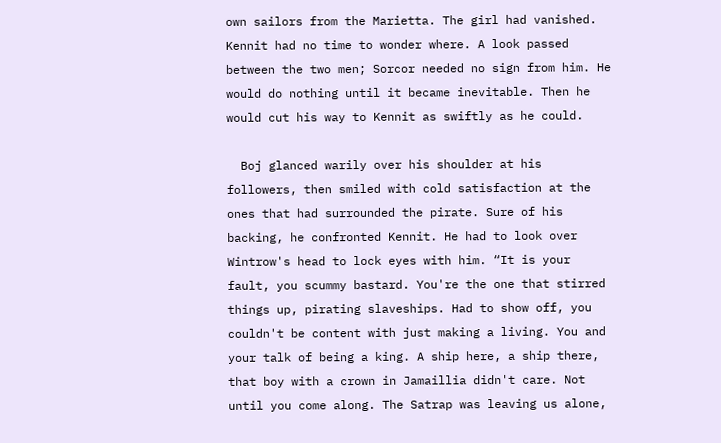own sailors from the Marietta. The girl had vanished. Kennit had no time to wonder where. A look passed between the two men; Sorcor needed no sign from him. He would do nothing until it became inevitable. Then he would cut his way to Kennit as swiftly as he could.

  Boj glanced warily over his shoulder at his followers, then smiled with cold satisfaction at the ones that had surrounded the pirate. Sure of his backing, he confronted Kennit. He had to look over Wintrow's head to lock eyes with him. “It is your fault, you scummy bastard. You're the one that stirred things up, pirating slaveships. Had to show off, you couldn't be content with just making a living. You and your talk of being a king. A ship here, a ship there, that boy with a crown in Jamaillia didn't care. Not until you come along. The Satrap was leaving us alone,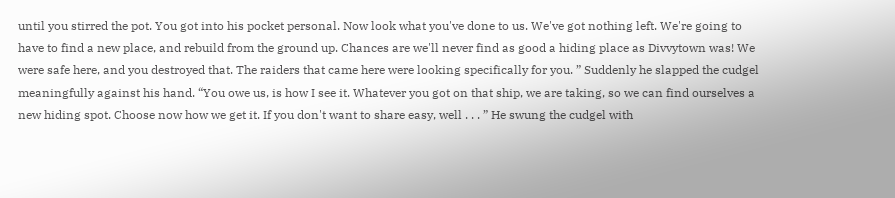until you stirred the pot. You got into his pocket personal. Now look what you've done to us. We've got nothing left. We're going to have to find a new place, and rebuild from the ground up. Chances are we'll never find as good a hiding place as Divvytown was! We were safe here, and you destroyed that. The raiders that came here were looking specifically for you. ” Suddenly he slapped the cudgel meaningfully against his hand. “You owe us, is how I see it. Whatever you got on that ship, we are taking, so we can find ourselves a new hiding spot. Choose now how we get it. If you don't want to share easy, well . . . ” He swung the cudgel with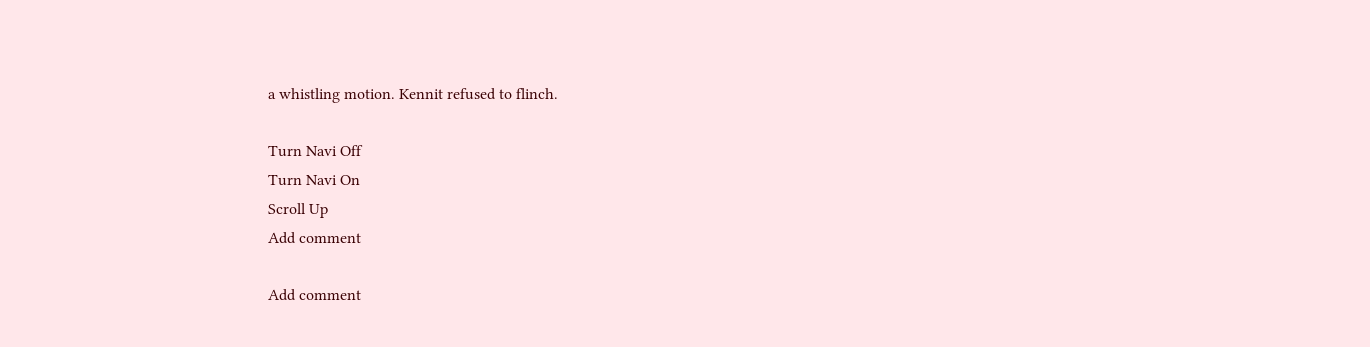a whistling motion. Kennit refused to flinch.

Turn Navi Off
Turn Navi On
Scroll Up
Add comment

Add comment